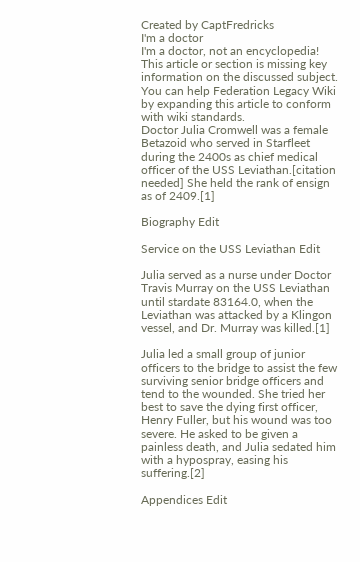Created by CaptFredricks
I'm a doctor
I'm a doctor, not an encyclopedia!
This article or section is missing key information on the discussed subject. You can help Federation Legacy Wiki by expanding this article to conform with wiki standards.
Doctor Julia Cromwell was a female Betazoid who served in Starfleet during the 2400s as chief medical officer of the USS Leviathan.[citation needed] She held the rank of ensign as of 2409.[1]

Biography Edit

Service on the USS Leviathan Edit

Julia served as a nurse under Doctor Travis Murray on the USS Leviathan until stardate 83164.0, when the Leviathan was attacked by a Klingon vessel, and Dr. Murray was killed.[1]

Julia led a small group of junior officers to the bridge to assist the few surviving senior bridge officers and tend to the wounded. She tried her best to save the dying first officer, Henry Fuller, but his wound was too severe. He asked to be given a painless death, and Julia sedated him with a hypospray, easing his suffering.[2]

Appendices Edit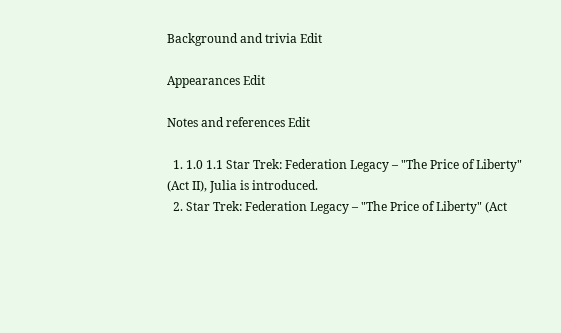Background and trivia Edit

Appearances Edit

Notes and references Edit

  1. 1.0 1.1 Star Trek: Federation Legacy – "The Price of Liberty" (Act II), Julia is introduced.
  2. Star Trek: Federation Legacy – "The Price of Liberty" (Act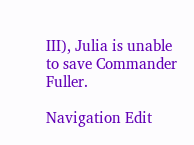III), Julia is unable to save Commander Fuller.

Navigation Edit